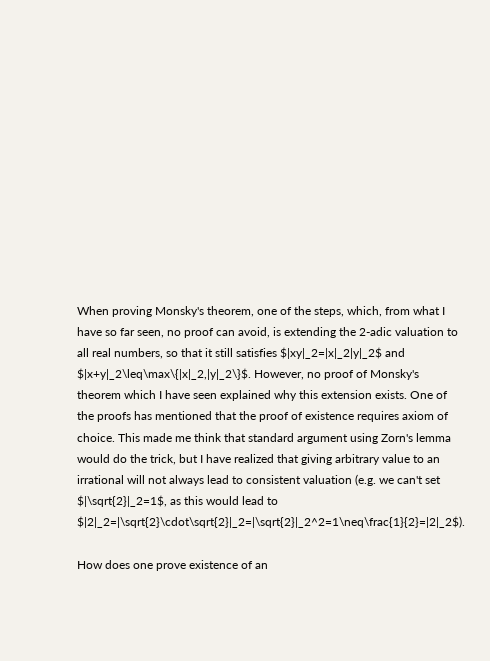When proving Monsky's theorem, one of the steps, which, from what I have so far seen, no proof can avoid, is extending the 2-adic valuation to all real numbers, so that it still satisfies $|xy|_2=|x|_2|y|_2$ and $|x+y|_2\leq\max\{|x|_2,|y|_2\}$. However, no proof of Monsky's theorem which I have seen explained why this extension exists. One of the proofs has mentioned that the proof of existence requires axiom of choice. This made me think that standard argument using Zorn's lemma would do the trick, but I have realized that giving arbitrary value to an irrational will not always lead to consistent valuation (e.g. we can't set $|\sqrt{2}|_2=1$, as this would lead to $|2|_2=|\sqrt{2}\cdot\sqrt{2}|_2=|\sqrt{2}|_2^2=1\neq\frac{1}{2}=|2|_2$).

How does one prove existence of an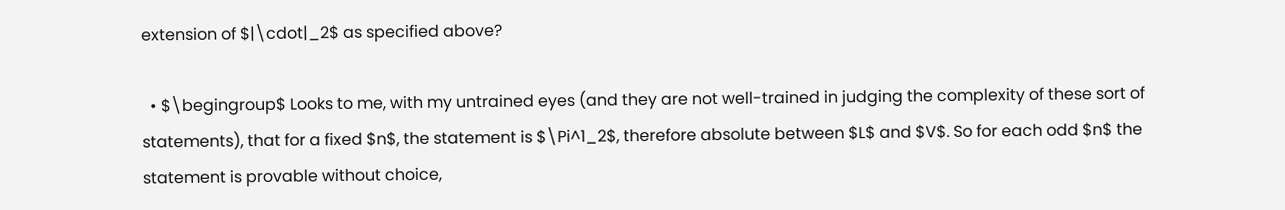extension of $|\cdot|_2$ as specified above?

  • $\begingroup$ Looks to me, with my untrained eyes (and they are not well-trained in judging the complexity of these sort of statements), that for a fixed $n$, the statement is $\Pi^1_2$, therefore absolute between $L$ and $V$. So for each odd $n$ the statement is provable without choice,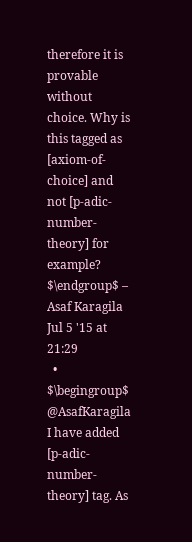therefore it is provable without choice. Why is this tagged as [axiom-of-choice] and not [p-adic-number-theory] for example? $\endgroup$ – Asaf Karagila Jul 5 '15 at 21:29
  • $\begingroup$ @AsafKaragila I have added [p-adic-number-theory] tag. As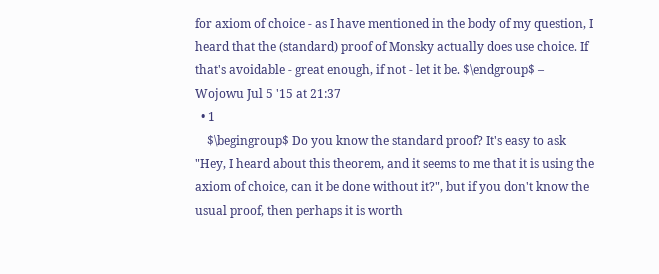for axiom of choice - as I have mentioned in the body of my question, I heard that the (standard) proof of Monsky actually does use choice. If that's avoidable - great enough, if not - let it be. $\endgroup$ – Wojowu Jul 5 '15 at 21:37
  • 1
    $\begingroup$ Do you know the standard proof? It's easy to ask "Hey, I heard about this theorem, and it seems to me that it is using the axiom of choice, can it be done without it?", but if you don't know the usual proof, then perhaps it is worth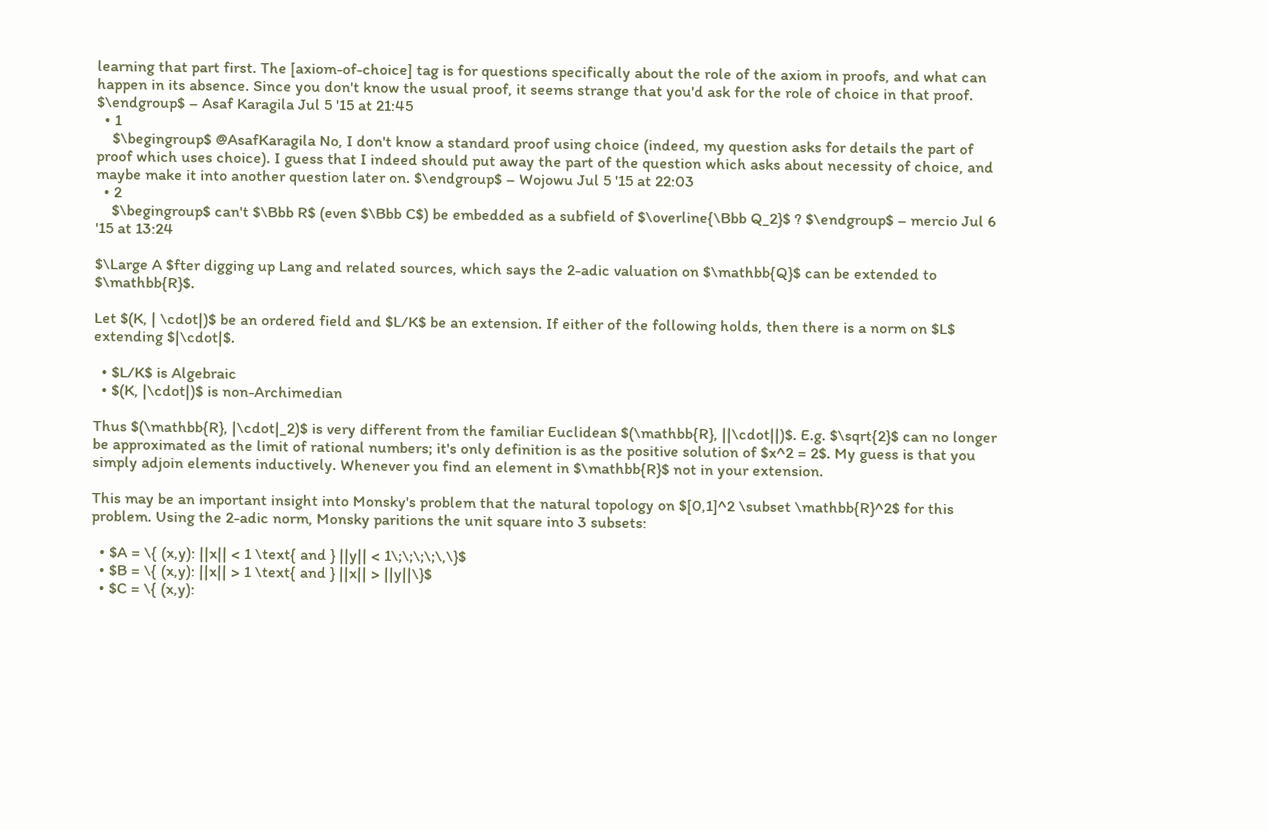learning that part first. The [axiom-of-choice] tag is for questions specifically about the role of the axiom in proofs, and what can happen in its absence. Since you don't know the usual proof, it seems strange that you'd ask for the role of choice in that proof. $\endgroup$ – Asaf Karagila Jul 5 '15 at 21:45
  • 1
    $\begingroup$ @AsafKaragila No, I don't know a standard proof using choice (indeed, my question asks for details the part of proof which uses choice). I guess that I indeed should put away the part of the question which asks about necessity of choice, and maybe make it into another question later on. $\endgroup$ – Wojowu Jul 5 '15 at 22:03
  • 2
    $\begingroup$ can't $\Bbb R$ (even $\Bbb C$) be embedded as a subfield of $\overline{\Bbb Q_2}$ ? $\endgroup$ – mercio Jul 6 '15 at 13:24

$\Large A $fter digging up Lang and related sources, which says the 2-adic valuation on $\mathbb{Q}$ can be extended to $\mathbb{R}$.

Let $(K, | \cdot|)$ be an ordered field and $L/K$ be an extension. If either of the following holds, then there is a norm on $L$ extending $|\cdot|$.

  • $L/K$ is Algebraic
  • $(K, |\cdot|)$ is non-Archimedian

Thus $(\mathbb{R}, |\cdot|_2)$ is very different from the familiar Euclidean $(\mathbb{R}, ||\cdot||)$. E.g. $\sqrt{2}$ can no longer be approximated as the limit of rational numbers; it's only definition is as the positive solution of $x^2 = 2$. My guess is that you simply adjoin elements inductively. Whenever you find an element in $\mathbb{R}$ not in your extension.

This may be an important insight into Monsky's problem that the natural topology on $[0,1]^2 \subset \mathbb{R}^2$ for this problem. Using the 2-adic norm, Monsky paritions the unit square into 3 subsets:

  • $A = \{ (x,y): ||x|| < 1 \text{ and } ||y|| < 1\;\;\;\;\,\}$
  • $B = \{ (x,y): ||x|| > 1 \text{ and } ||x|| > ||y||\}$
  • $C = \{ (x,y):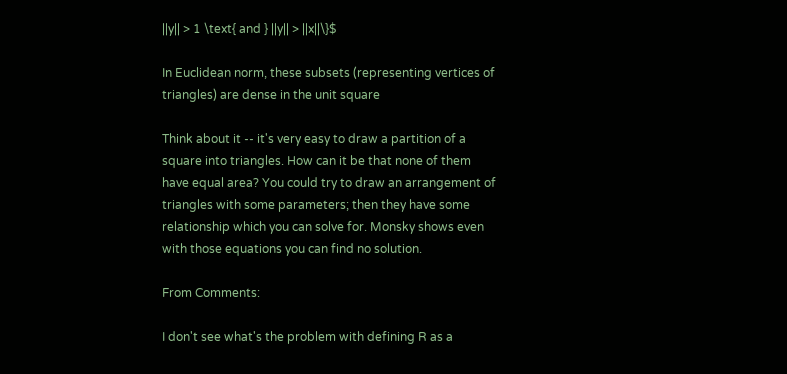||y|| > 1 \text{ and } ||y|| > ||x||\}$

In Euclidean norm, these subsets (representing vertices of triangles) are dense in the unit square

Think about it -- it's very easy to draw a partition of a square into triangles. How can it be that none of them have equal area? You could try to draw an arrangement of triangles with some parameters; then they have some relationship which you can solve for. Monsky shows even with those equations you can find no solution.

From Comments:

I don't see what's the problem with defining R as a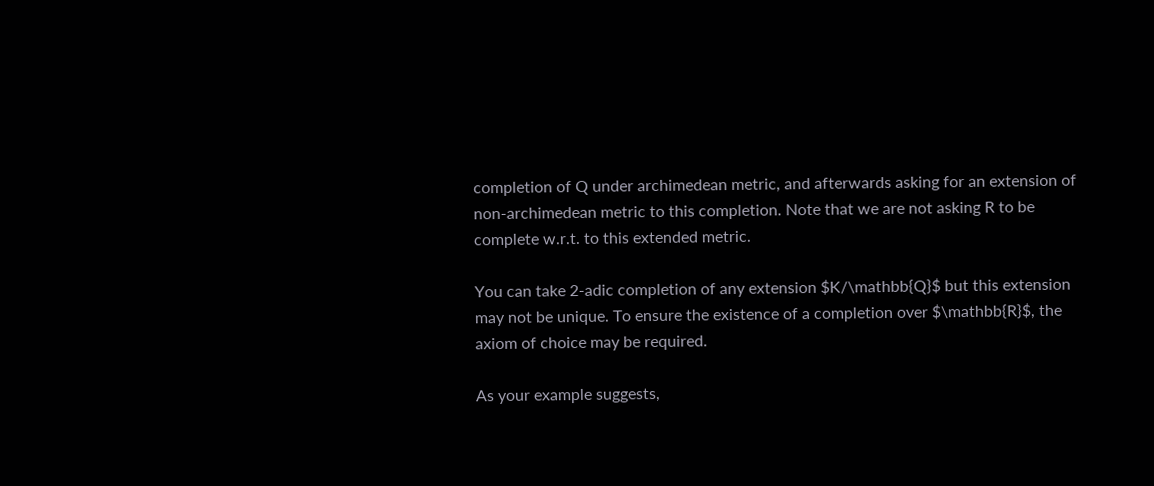completion of Q under archimedean metric, and afterwards asking for an extension of non-archimedean metric to this completion. Note that we are not asking R to be complete w.r.t. to this extended metric.

You can take 2-adic completion of any extension $K/\mathbb{Q}$ but this extension may not be unique. To ensure the existence of a completion over $\mathbb{R}$, the axiom of choice may be required.

As your example suggests,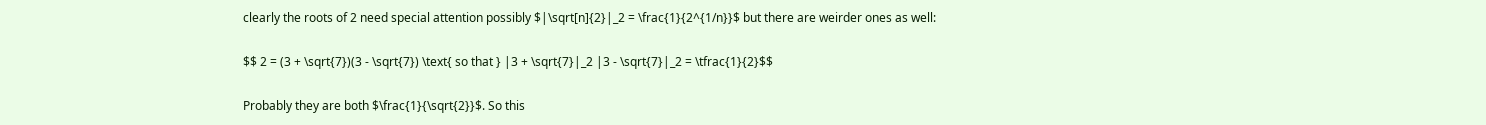clearly the roots of 2 need special attention possibly $|\sqrt[n]{2}|_2 = \frac{1}{2^{1/n}}$ but there are weirder ones as well:

$$ 2 = (3 + \sqrt{7})(3 - \sqrt{7}) \text{ so that } |3 + \sqrt{7}|_2 |3 - \sqrt{7}|_2 = \tfrac{1}{2}$$

Probably they are both $\frac{1}{\sqrt{2}}$. So this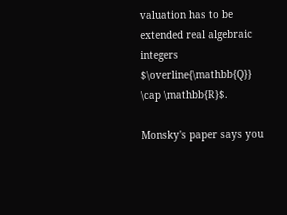valuation has to be extended real algebraic integers $\overline{\mathbb{Q}} \cap \mathbb{R}$.

Monsky's paper says you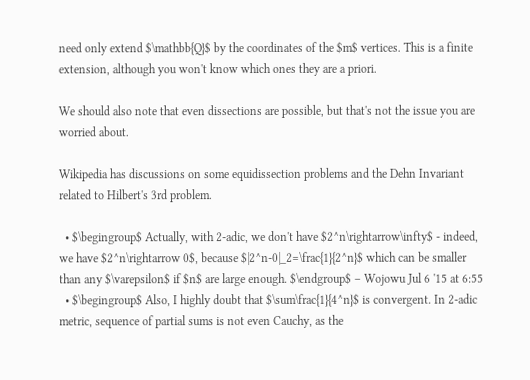need only extend $\mathbb{Q}$ by the coordinates of the $m$ vertices. This is a finite extension, although you won't know which ones they are a priori.

We should also note that even dissections are possible, but that's not the issue you are worried about.

Wikipedia has discussions on some equidissection problems and the Dehn Invariant related to Hilbert's 3rd problem.

  • $\begingroup$ Actually, with 2-adic, we don't have $2^n\rightarrow\infty$ - indeed, we have $2^n\rightarrow 0$, because $|2^n-0|_2=\frac{1}{2^n}$ which can be smaller than any $\varepsilon$ if $n$ are large enough. $\endgroup$ – Wojowu Jul 6 '15 at 6:55
  • $\begingroup$ Also, I highly doubt that $\sum\frac{1}{4^n}$ is convergent. In 2-adic metric, sequence of partial sums is not even Cauchy, as the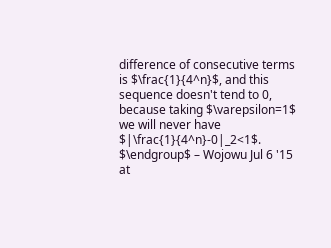difference of consecutive terms is $\frac{1}{4^n}$, and this sequence doesn't tend to 0, because taking $\varepsilon=1$ we will never have $|\frac{1}{4^n}-0|_2<1$. $\endgroup$ – Wojowu Jul 6 '15 at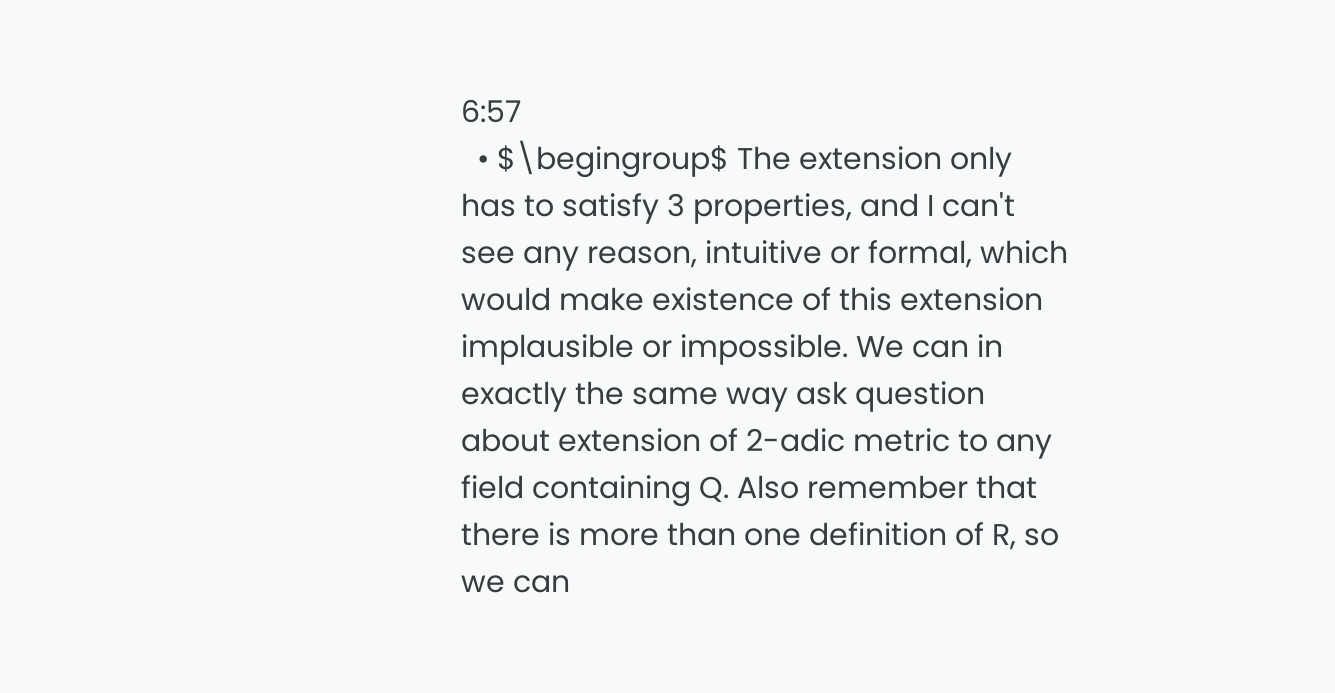6:57
  • $\begingroup$ The extension only has to satisfy 3 properties, and I can't see any reason, intuitive or formal, which would make existence of this extension implausible or impossible. We can in exactly the same way ask question about extension of 2-adic metric to any field containing Q. Also remember that there is more than one definition of R, so we can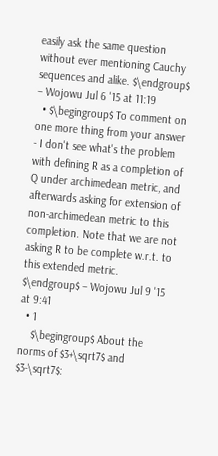easily ask the same question without ever mentioning Cauchy sequences and alike. $\endgroup$ – Wojowu Jul 6 '15 at 11:19
  • $\begingroup$ To comment on one more thing from your answer - I don't see what's the problem with defining R as a completion of Q under archimedean metric, and afterwards asking for extension of non-archimedean metric to this completion. Note that we are not asking R to be complete w.r.t. to this extended metric. $\endgroup$ – Wojowu Jul 9 '15 at 9:41
  • 1
    $\begingroup$ About the norms of $3+\sqrt7$ and $3-\sqrt7$: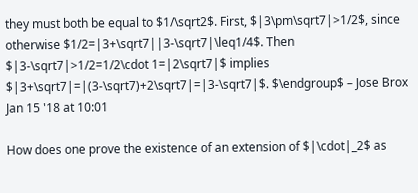they must both be equal to $1/\sqrt2$. First, $|3\pm\sqrt7|>1/2$, since otherwise $1/2=|3+\sqrt7||3-\sqrt7|\leq1/4$. Then $|3-\sqrt7|>1/2=1/2\cdot 1=|2\sqrt7|$ implies $|3+\sqrt7|=|(3-\sqrt7)+2\sqrt7|=|3-\sqrt7|$. $\endgroup$ – Jose Brox Jan 15 '18 at 10:01

How does one prove the existence of an extension of $|\cdot|_2$ as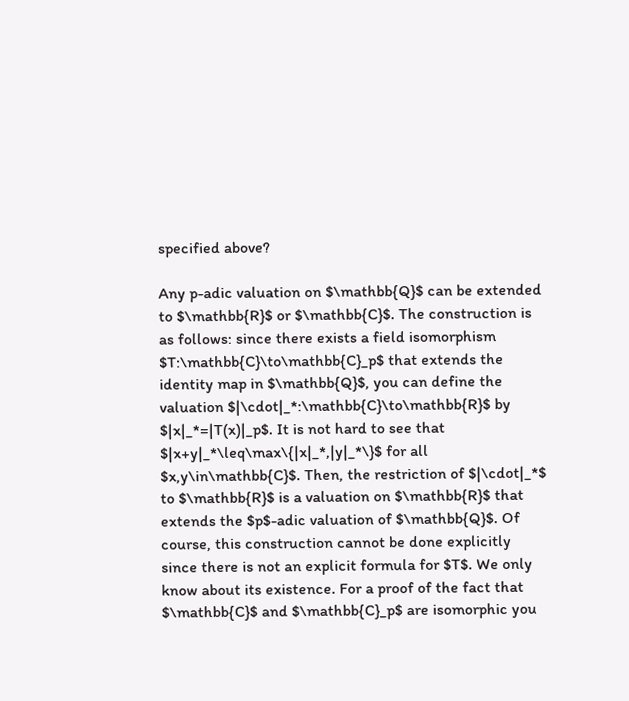specified above?

Any p-adic valuation on $\mathbb{Q}$ can be extended to $\mathbb{R}$ or $\mathbb{C}$. The construction is as follows: since there exists a field isomorphism $T:\mathbb{C}\to\mathbb{C}_p$ that extends the identity map in $\mathbb{Q}$, you can define the valuation $|\cdot|_*:\mathbb{C}\to\mathbb{R}$ by $|x|_*=|T(x)|_p$. It is not hard to see that $|x+y|_*\leq\max\{|x|_*,|y|_*\}$ for all $x,y\in\mathbb{C}$. Then, the restriction of $|\cdot|_*$ to $\mathbb{R}$ is a valuation on $\mathbb{R}$ that extends the $p$-adic valuation of $\mathbb{Q}$. Of course, this construction cannot be done explicitly since there is not an explicit formula for $T$. We only know about its existence. For a proof of the fact that $\mathbb{C}$ and $\mathbb{C}_p$ are isomorphic you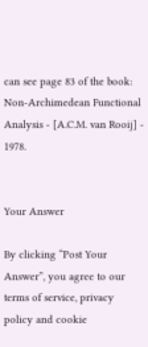can see page 83 of the book: Non-Archimedean Functional Analysis - [A.C.M. van Rooij] - 1978.


Your Answer

By clicking “Post Your Answer”, you agree to our terms of service, privacy policy and cookie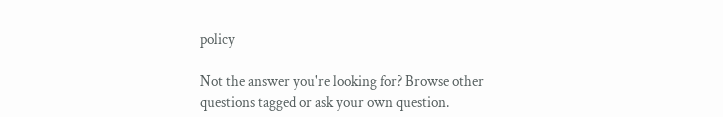policy

Not the answer you're looking for? Browse other questions tagged or ask your own question.